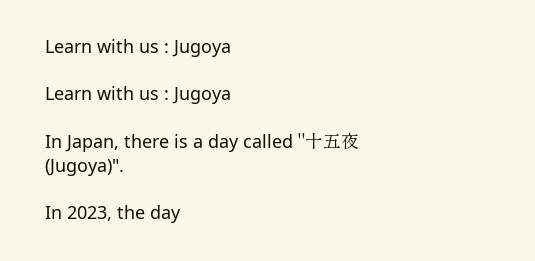Learn with us : Jugoya

Learn with us : Jugoya

In Japan, there is a day called "十五夜 (Jugoya)".

In 2023, the day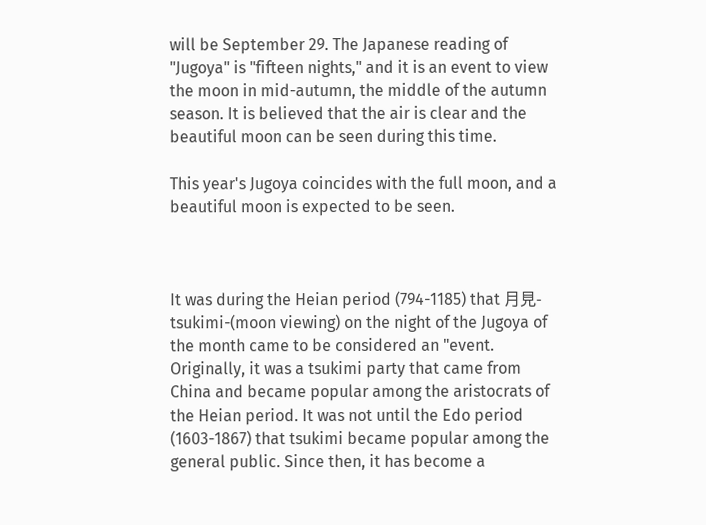will be September 29. The Japanese reading of "Jugoya" is "fifteen nights," and it is an event to view the moon in mid-autumn, the middle of the autumn season. It is believed that the air is clear and the beautiful moon can be seen during this time.

This year's Jugoya coincides with the full moon, and a beautiful moon is expected to be seen.



It was during the Heian period (794-1185) that 月見-tsukimi-(moon viewing) on the night of the Jugoya of the month came to be considered an "event. Originally, it was a tsukimi party that came from China and became popular among the aristocrats of the Heian period. It was not until the Edo period (1603-1867) that tsukimi became popular among the general public. Since then, it has become a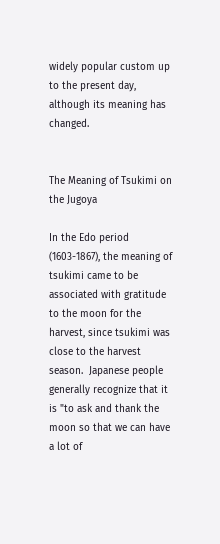widely popular custom up to the present day, although its meaning has changed.


The Meaning of Tsukimi on the Jugoya

In the Edo period (1603-1867), the meaning of tsukimi came to be associated with gratitude to the moon for the harvest, since tsukimi was close to the harvest season.  Japanese people generally recognize that it is "to ask and thank the moon so that we can have a lot of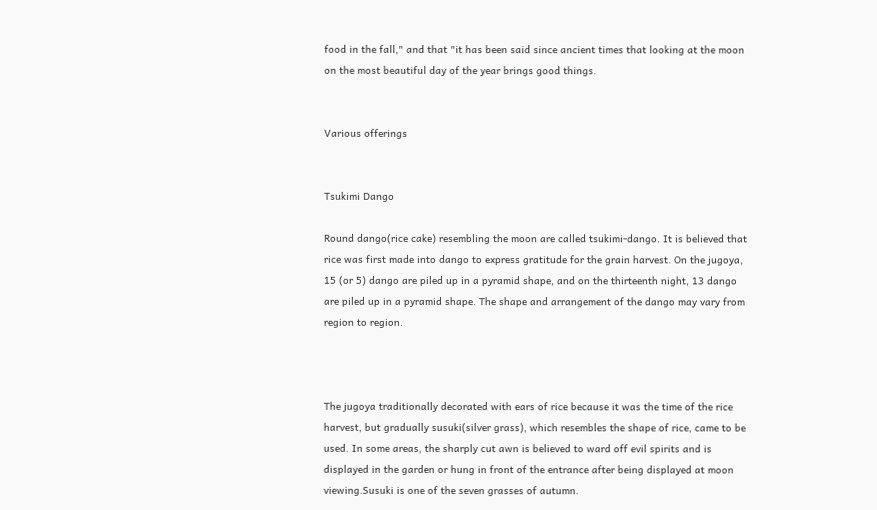food in the fall," and that "it has been said since ancient times that looking at the moon on the most beautiful day of the year brings good things.


Various offerings


Tsukimi Dango

Round dango(rice cake) resembling the moon are called tsukimi-dango. It is believed that rice was first made into dango to express gratitude for the grain harvest. On the jugoya, 15 (or 5) dango are piled up in a pyramid shape, and on the thirteenth night, 13 dango are piled up in a pyramid shape. The shape and arrangement of the dango may vary from region to region.



The jugoya traditionally decorated with ears of rice because it was the time of the rice harvest, but gradually susuki(silver grass), which resembles the shape of rice, came to be used. In some areas, the sharply cut awn is believed to ward off evil spirits and is displayed in the garden or hung in front of the entrance after being displayed at moon viewing.Susuki is one of the seven grasses of autumn.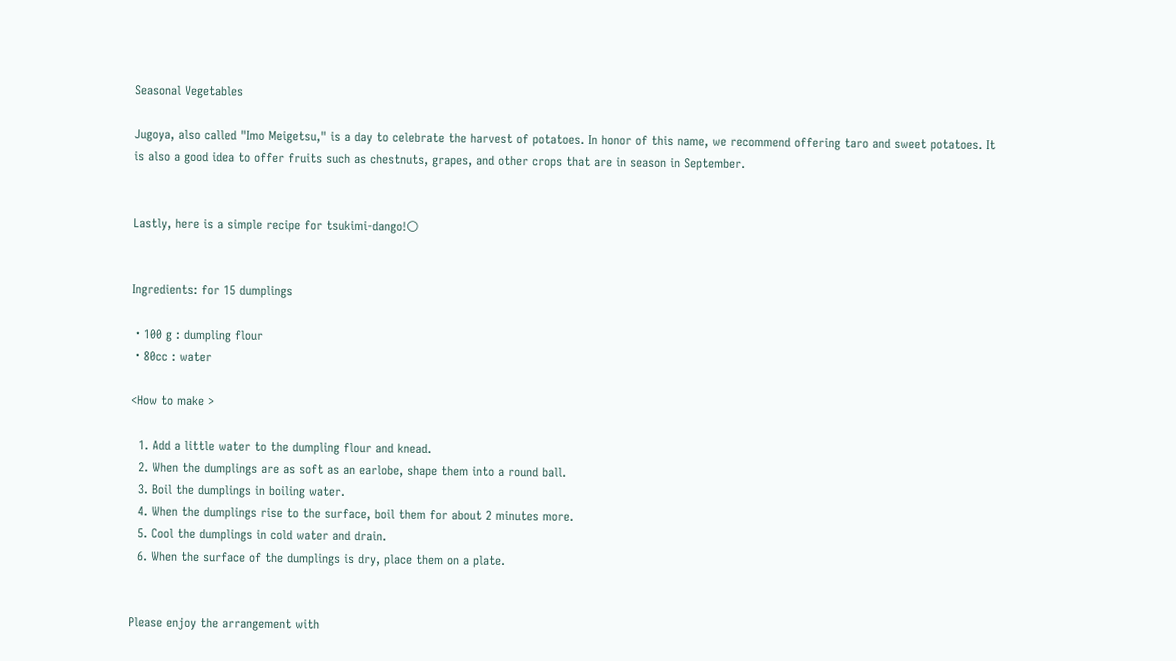Seasonal Vegetables

Jugoya, also called "Imo Meigetsu," is a day to celebrate the harvest of potatoes. In honor of this name, we recommend offering taro and sweet potatoes. It is also a good idea to offer fruits such as chestnuts, grapes, and other crops that are in season in September.


Lastly, here is a simple recipe for tsukimi-dango!🌕


Ingredients: for 15 dumplings

・100 g : dumpling flour
・80cc : water

<How to make >

  1. Add a little water to the dumpling flour and knead.
  2. When the dumplings are as soft as an earlobe, shape them into a round ball.
  3. Boil the dumplings in boiling water.
  4. When the dumplings rise to the surface, boil them for about 2 minutes more.
  5. Cool the dumplings in cold water and drain.
  6. When the surface of the dumplings is dry, place them on a plate.


Please enjoy the arrangement with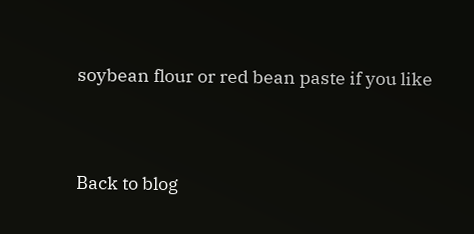soybean flour or red bean paste if you like


Back to blog